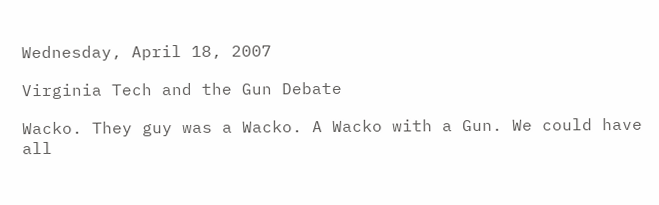Wednesday, April 18, 2007

Virginia Tech and the Gun Debate

Wacko. They guy was a Wacko. A Wacko with a Gun. We could have all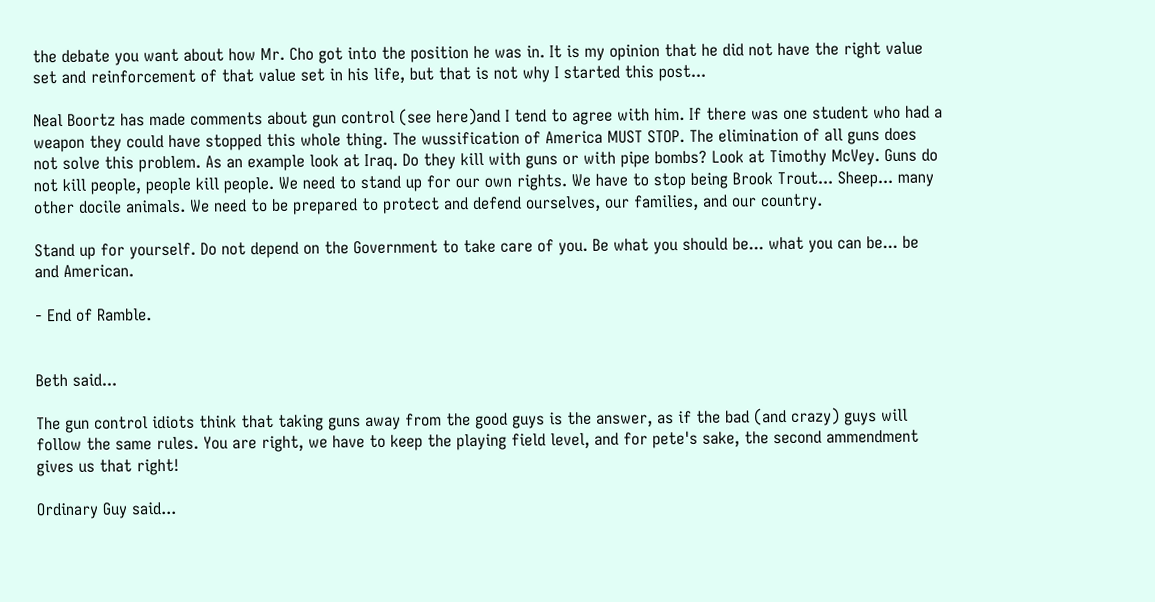the debate you want about how Mr. Cho got into the position he was in. It is my opinion that he did not have the right value set and reinforcement of that value set in his life, but that is not why I started this post...

Neal Boortz has made comments about gun control (see here)and I tend to agree with him. If there was one student who had a weapon they could have stopped this whole thing. The wussification of America MUST STOP. The elimination of all guns does not solve this problem. As an example look at Iraq. Do they kill with guns or with pipe bombs? Look at Timothy McVey. Guns do not kill people, people kill people. We need to stand up for our own rights. We have to stop being Brook Trout... Sheep... many other docile animals. We need to be prepared to protect and defend ourselves, our families, and our country.

Stand up for yourself. Do not depend on the Government to take care of you. Be what you should be... what you can be... be and American.

- End of Ramble.


Beth said...

The gun control idiots think that taking guns away from the good guys is the answer, as if the bad (and crazy) guys will follow the same rules. You are right, we have to keep the playing field level, and for pete's sake, the second ammendment gives us that right!

Ordinary Guy said...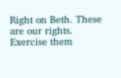Right on Beth. These are our rights. Exercise them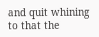and quit whining to that the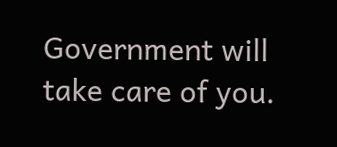Government will take care of you.